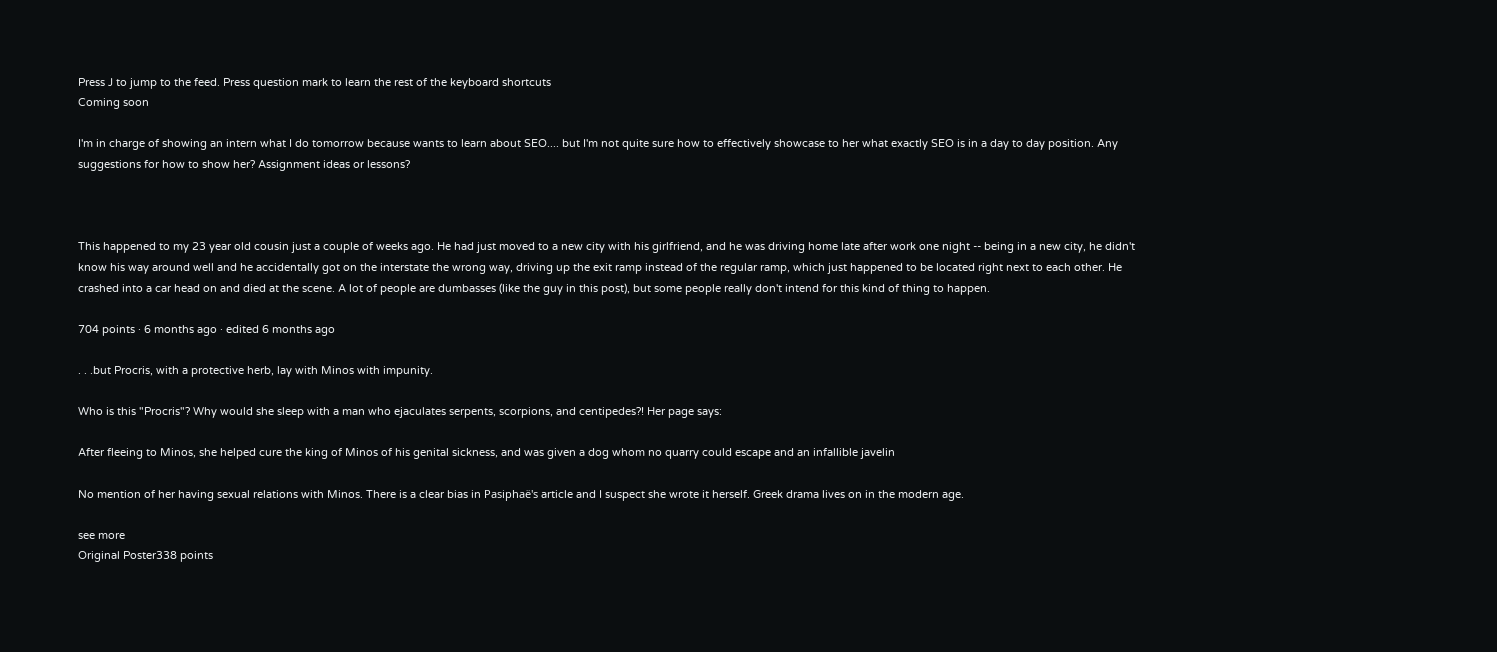Press J to jump to the feed. Press question mark to learn the rest of the keyboard shortcuts
Coming soon

I'm in charge of showing an intern what I do tomorrow because wants to learn about SEO.... but I'm not quite sure how to effectively showcase to her what exactly SEO is in a day to day position. Any suggestions for how to show her? Assignment ideas or lessons?



This happened to my 23 year old cousin just a couple of weeks ago. He had just moved to a new city with his girlfriend, and he was driving home late after work one night -- being in a new city, he didn't know his way around well and he accidentally got on the interstate the wrong way, driving up the exit ramp instead of the regular ramp, which just happened to be located right next to each other. He crashed into a car head on and died at the scene. A lot of people are dumbasses (like the guy in this post), but some people really don't intend for this kind of thing to happen.

704 points · 6 months ago · edited 6 months ago

. . .but Procris, with a protective herb, lay with Minos with impunity.

Who is this "Procris"? Why would she sleep with a man who ejaculates serpents, scorpions, and centipedes?! Her page says:

After fleeing to Minos, she helped cure the king of Minos of his genital sickness, and was given a dog whom no quarry could escape and an infallible javelin

No mention of her having sexual relations with Minos. There is a clear bias in Pasiphaë's article and I suspect she wrote it herself. Greek drama lives on in the modern age.

see more
Original Poster338 points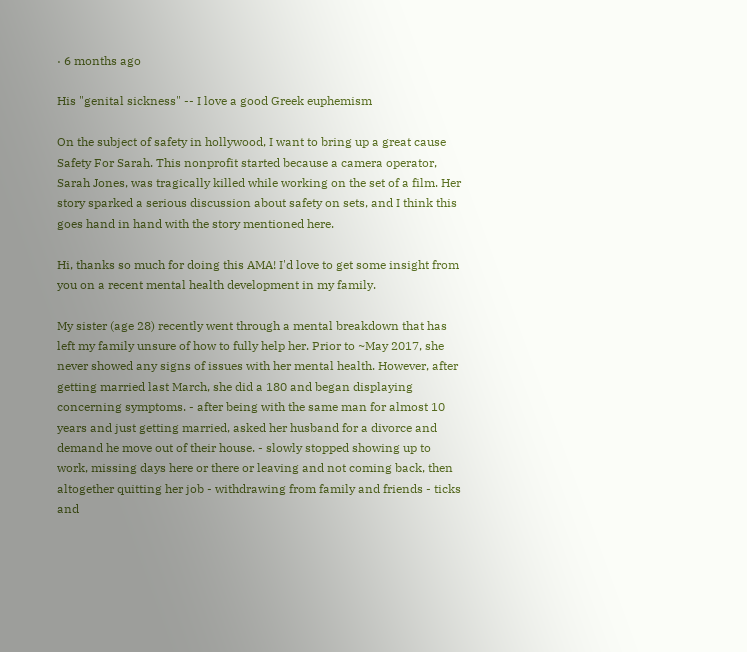· 6 months ago

His "genital sickness" -- I love a good Greek euphemism

On the subject of safety in hollywood, I want to bring up a great cause Safety For Sarah. This nonprofit started because a camera operator, Sarah Jones, was tragically killed while working on the set of a film. Her story sparked a serious discussion about safety on sets, and I think this goes hand in hand with the story mentioned here.

Hi, thanks so much for doing this AMA! I'd love to get some insight from you on a recent mental health development in my family.

My sister (age 28) recently went through a mental breakdown that has left my family unsure of how to fully help her. Prior to ~May 2017, she never showed any signs of issues with her mental health. However, after getting married last March, she did a 180 and began displaying concerning symptoms. - after being with the same man for almost 10 years and just getting married, asked her husband for a divorce and demand he move out of their house. - slowly stopped showing up to work, missing days here or there or leaving and not coming back, then altogether quitting her job - withdrawing from family and friends - ticks and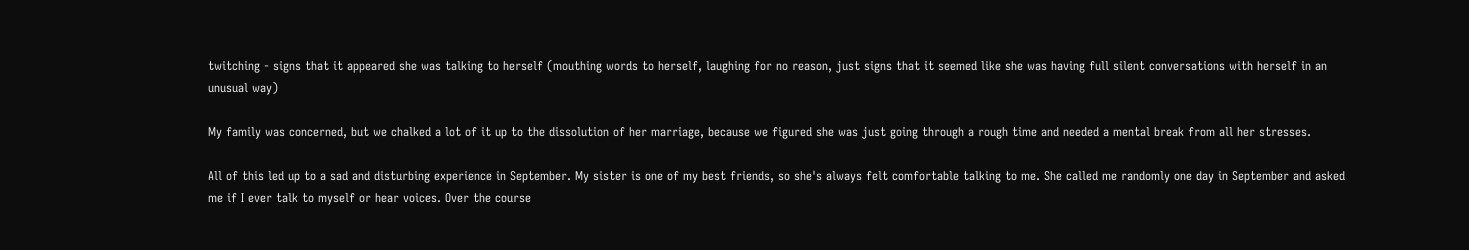twitching - signs that it appeared she was talking to herself (mouthing words to herself, laughing for no reason, just signs that it seemed like she was having full silent conversations with herself in an unusual way)

My family was concerned, but we chalked a lot of it up to the dissolution of her marriage, because we figured she was just going through a rough time and needed a mental break from all her stresses.

All of this led up to a sad and disturbing experience in September. My sister is one of my best friends, so she's always felt comfortable talking to me. She called me randomly one day in September and asked me if I ever talk to myself or hear voices. Over the course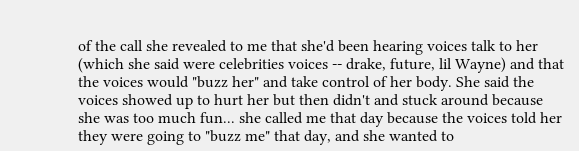of the call she revealed to me that she'd been hearing voices talk to her (which she said were celebrities voices -- drake, future, lil Wayne) and that the voices would "buzz her" and take control of her body. She said the voices showed up to hurt her but then didn't and stuck around because she was too much fun... she called me that day because the voices told her they were going to "buzz me" that day, and she wanted to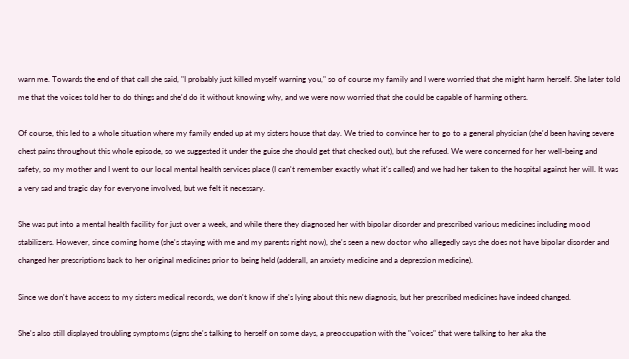warn me. Towards the end of that call she said, "I probably just killed myself warning you," so of course my family and I were worried that she might harm herself. She later told me that the voices told her to do things and she'd do it without knowing why, and we were now worried that she could be capable of harming others.

Of course, this led to a whole situation where my family ended up at my sisters house that day. We tried to convince her to go to a general physician (she'd been having severe chest pains throughout this whole episode, so we suggested it under the guise she should get that checked out), but she refused. We were concerned for her well-being and safety, so my mother and I went to our local mental health services place (I can't remember exactly what it's called) and we had her taken to the hospital against her will. It was a very sad and tragic day for everyone involved, but we felt it necessary.

She was put into a mental health facility for just over a week, and while there they diagnosed her with bipolar disorder and prescribed various medicines including mood stabilizers. However, since coming home (she's staying with me and my parents right now), she's seen a new doctor who allegedly says she does not have bipolar disorder and changed her prescriptions back to her original medicines prior to being held (adderall, an anxiety medicine and a depression medicine).

Since we don't have access to my sisters medical records, we don't know if she's lying about this new diagnosis, but her prescribed medicines have indeed changed.

She's also still displayed troubling symptoms (signs she's talking to herself on some days, a preoccupation with the "voices" that were talking to her aka the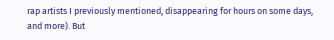rap artists I previously mentioned, disappearing for hours on some days, and more). But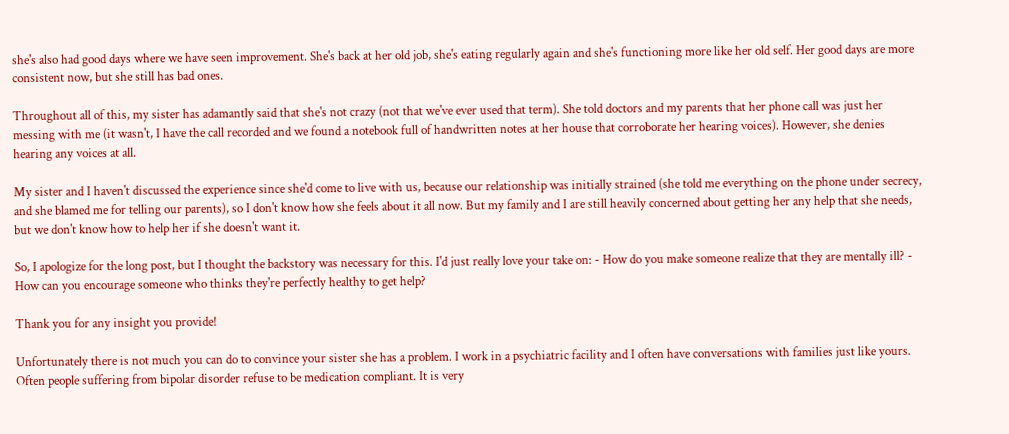she's also had good days where we have seen improvement. She's back at her old job, she's eating regularly again and she's functioning more like her old self. Her good days are more consistent now, but she still has bad ones.

Throughout all of this, my sister has adamantly said that she's not crazy (not that we've ever used that term). She told doctors and my parents that her phone call was just her messing with me (it wasn't, I have the call recorded and we found a notebook full of handwritten notes at her house that corroborate her hearing voices). However, she denies hearing any voices at all.

My sister and I haven't discussed the experience since she'd come to live with us, because our relationship was initially strained (she told me everything on the phone under secrecy, and she blamed me for telling our parents), so I don't know how she feels about it all now. But my family and I are still heavily concerned about getting her any help that she needs, but we don't know how to help her if she doesn't want it.

So, I apologize for the long post, but I thought the backstory was necessary for this. I'd just really love your take on: - How do you make someone realize that they are mentally ill? - How can you encourage someone who thinks they're perfectly healthy to get help?

Thank you for any insight you provide!

Unfortunately there is not much you can do to convince your sister she has a problem. I work in a psychiatric facility and I often have conversations with families just like yours. Often people suffering from bipolar disorder refuse to be medication compliant. It is very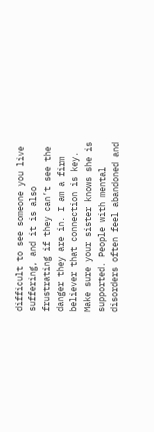difficult to see someone you live suffering, and it is also frustrating if they can’t see the danger they are in. I am a firm believer that connection is key. Make sure your sister knows she is supported. People with mental disorders often feel abandoned and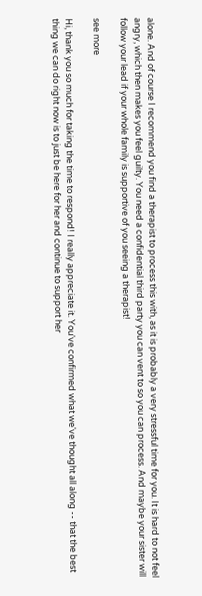alone. And of course I recommend you find a therapist to process this with, as it is probably a very stressful time for you. It is hard to not feel angry, which then makes you feel guilty. You need a confidential third party you can vent to so you can process. And maybe your sister will follow your lead if your whole family is supportive of you seeing a therapist!

see more

Hi, thank you so much for taking the time to respond! I really appreciate it. You've confirmed what we've thought all along -- that the best thing we can do right now is to just be here for her and continue to support her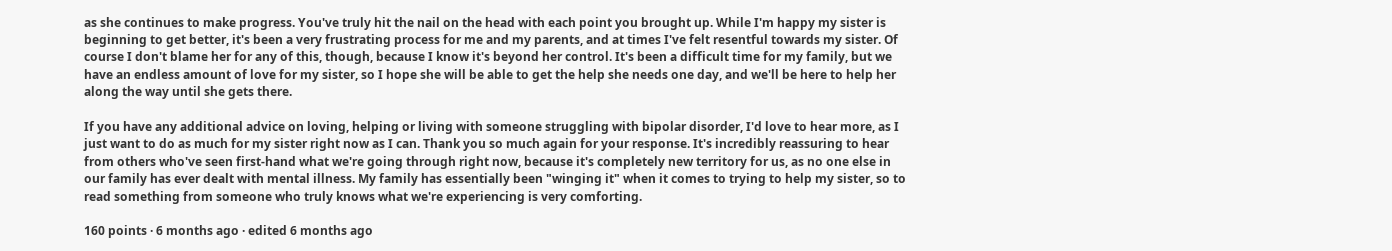as she continues to make progress. You've truly hit the nail on the head with each point you brought up. While I'm happy my sister is beginning to get better, it's been a very frustrating process for me and my parents, and at times I've felt resentful towards my sister. Of course I don't blame her for any of this, though, because I know it's beyond her control. It's been a difficult time for my family, but we have an endless amount of love for my sister, so I hope she will be able to get the help she needs one day, and we'll be here to help her along the way until she gets there.

If you have any additional advice on loving, helping or living with someone struggling with bipolar disorder, I'd love to hear more, as I just want to do as much for my sister right now as I can. Thank you so much again for your response. It's incredibly reassuring to hear from others who've seen first-hand what we're going through right now, because it's completely new territory for us, as no one else in our family has ever dealt with mental illness. My family has essentially been "winging it" when it comes to trying to help my sister, so to read something from someone who truly knows what we're experiencing is very comforting.

160 points · 6 months ago · edited 6 months ago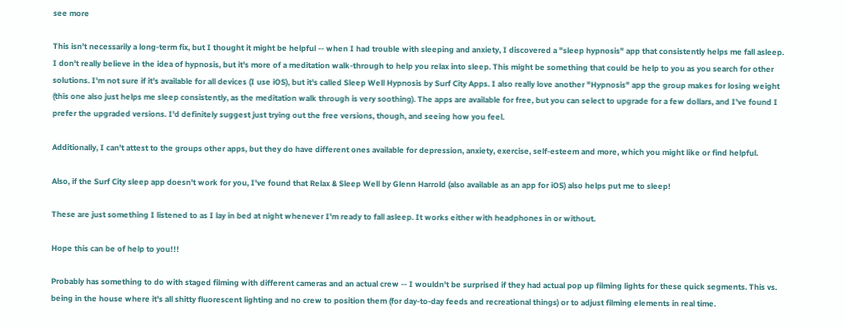see more

This isn't necessarily a long-term fix, but I thought it might be helpful -- when I had trouble with sleeping and anxiety, I discovered a "sleep hypnosis" app that consistently helps me fall asleep. I don't really believe in the idea of hypnosis, but it's more of a meditation walk-through to help you relax into sleep. This might be something that could be help to you as you search for other solutions. I'm not sure if it's available for all devices (I use iOS), but it's called Sleep Well Hypnosis by Surf City Apps. I also really love another "Hypnosis" app the group makes for losing weight (this one also just helps me sleep consistently, as the meditation walk through is very soothing). The apps are available for free, but you can select to upgrade for a few dollars, and I've found I prefer the upgraded versions. I'd definitely suggest just trying out the free versions, though, and seeing how you feel.

Additionally, I can't attest to the groups other apps, but they do have different ones available for depression, anxiety, exercise, self-esteem and more, which you might like or find helpful.

Also, if the Surf City sleep app doesn't work for you, I've found that Relax & Sleep Well by Glenn Harrold (also available as an app for iOS) also helps put me to sleep!

These are just something I listened to as I lay in bed at night whenever I'm ready to fall asleep. It works either with headphones in or without.

Hope this can be of help to you!!!

Probably has something to do with staged filming with different cameras and an actual crew -- I wouldn't be surprised if they had actual pop up filming lights for these quick segments. This vs. being in the house where it's all shitty fluorescent lighting and no crew to position them (for day-to-day feeds and recreational things) or to adjust filming elements in real time.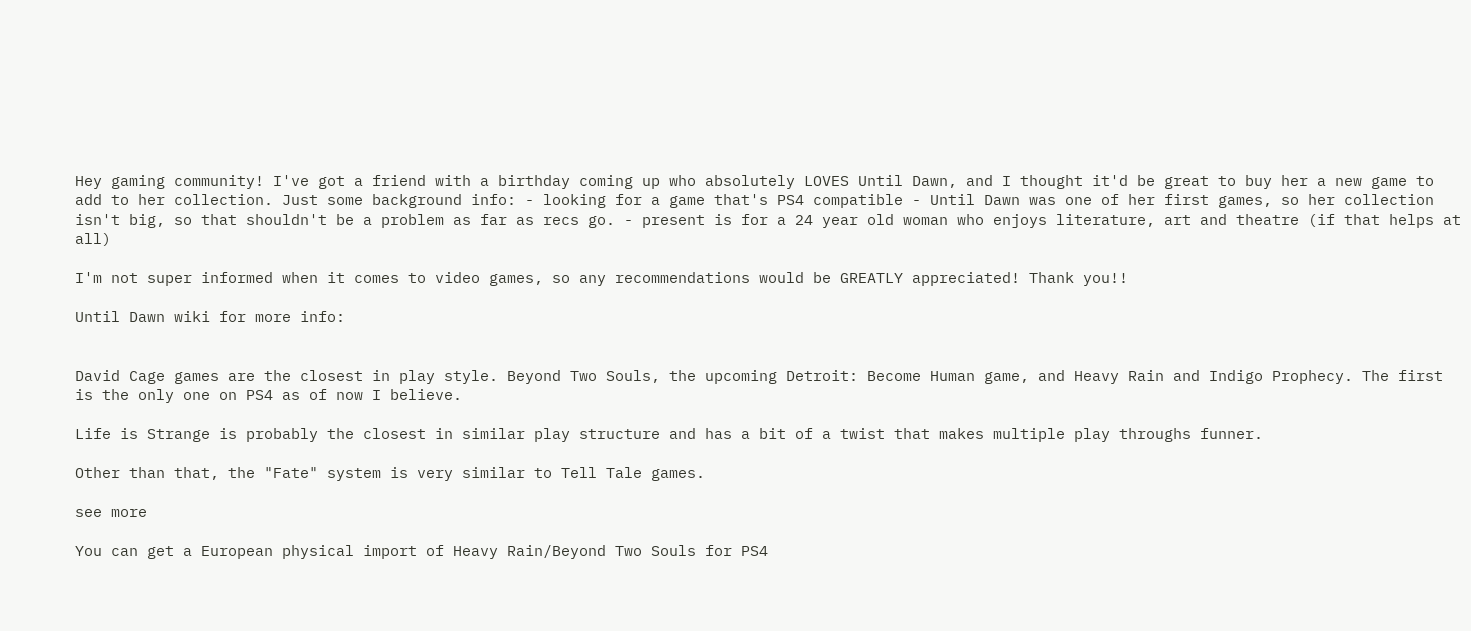Hey gaming community! I've got a friend with a birthday coming up who absolutely LOVES Until Dawn, and I thought it'd be great to buy her a new game to add to her collection. Just some background info: - looking for a game that's PS4 compatible - Until Dawn was one of her first games, so her collection isn't big, so that shouldn't be a problem as far as recs go. - present is for a 24 year old woman who enjoys literature, art and theatre (if that helps at all)

I'm not super informed when it comes to video games, so any recommendations would be GREATLY appreciated! Thank you!!

Until Dawn wiki for more info:


David Cage games are the closest in play style. Beyond Two Souls, the upcoming Detroit: Become Human game, and Heavy Rain and Indigo Prophecy. The first is the only one on PS4 as of now I believe.

Life is Strange is probably the closest in similar play structure and has a bit of a twist that makes multiple play throughs funner.

Other than that, the "Fate" system is very similar to Tell Tale games.

see more

You can get a European physical import of Heavy Rain/Beyond Two Souls for PS4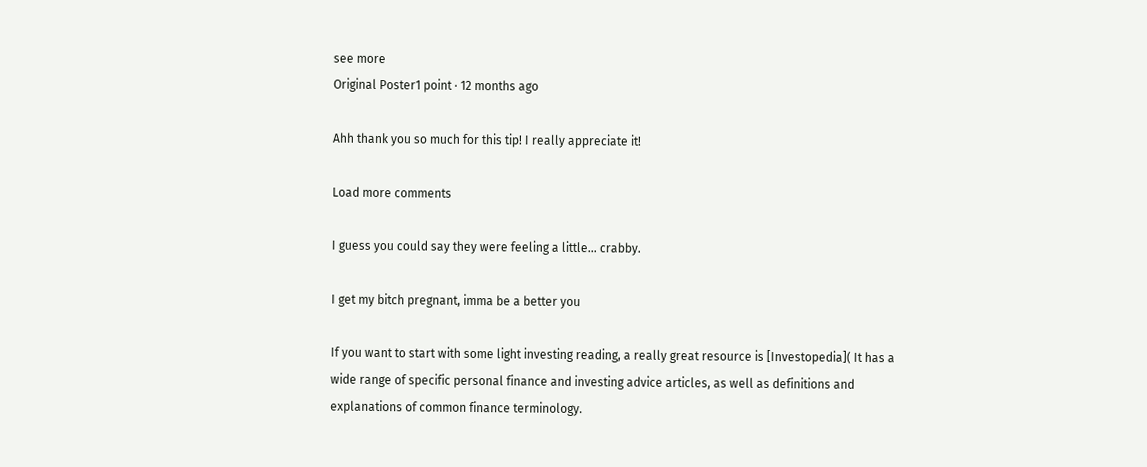see more
Original Poster1 point · 12 months ago

Ahh thank you so much for this tip! I really appreciate it!

Load more comments

I guess you could say they were feeling a little... crabby.

I get my bitch pregnant, imma be a better you

If you want to start with some light investing reading, a really great resource is [Investopedia]( It has a wide range of specific personal finance and investing advice articles, as well as definitions and explanations of common finance terminology.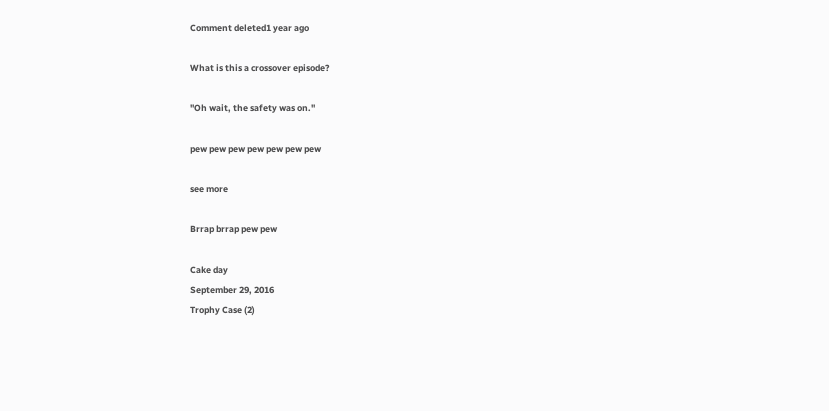Comment deleted1 year ago

What is this a crossover episode?

"Oh wait, the safety was on."

pew pew pew pew pew pew pew

see more

Brrap brrap pew pew

Cake day
September 29, 2016
Trophy Case (2)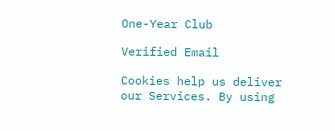One-Year Club

Verified Email

Cookies help us deliver our Services. By using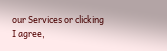our Services or clicking I agree,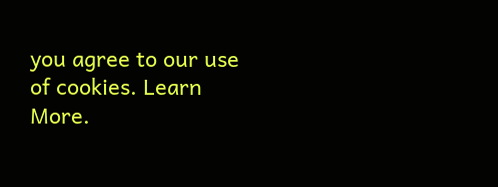you agree to our use of cookies. Learn More.